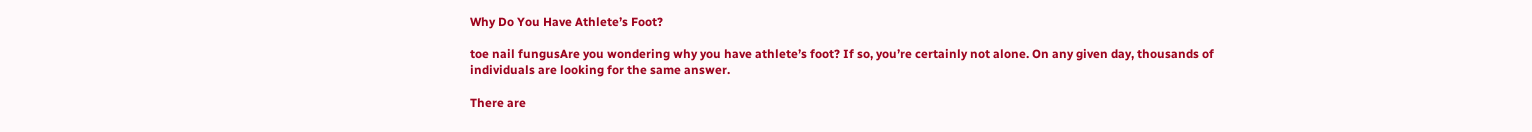Why Do You Have Athlete’s Foot?

toe nail fungusAre you wondering why you have athlete’s foot? If so, you’re certainly not alone. On any given day, thousands of individuals are looking for the same answer.

There are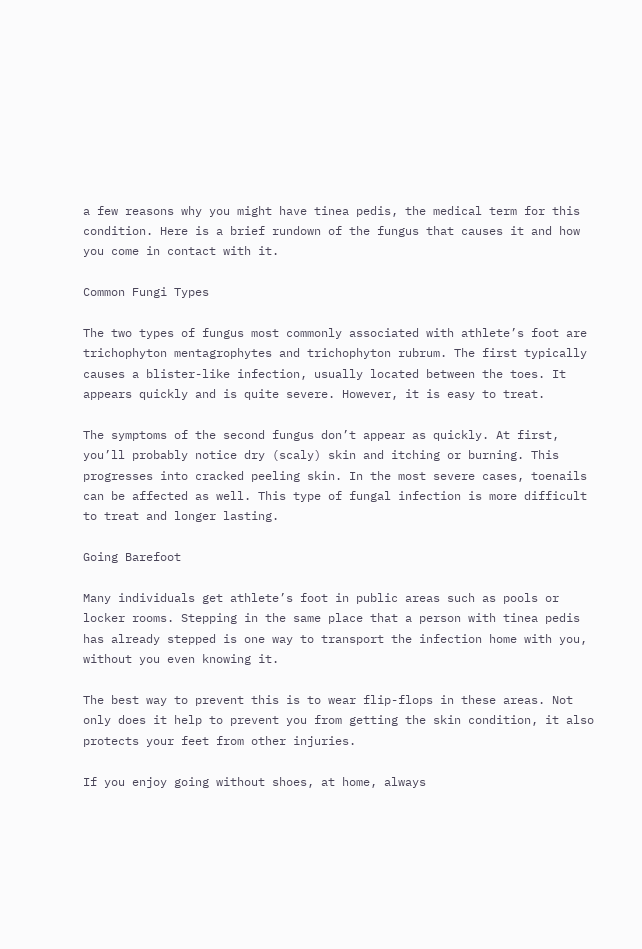a few reasons why you might have tinea pedis, the medical term for this condition. Here is a brief rundown of the fungus that causes it and how you come in contact with it.

Common Fungi Types

The two types of fungus most commonly associated with athlete’s foot are trichophyton mentagrophytes and trichophyton rubrum. The first typically causes a blister-like infection, usually located between the toes. It appears quickly and is quite severe. However, it is easy to treat.

The symptoms of the second fungus don’t appear as quickly. At first, you’ll probably notice dry (scaly) skin and itching or burning. This progresses into cracked peeling skin. In the most severe cases, toenails can be affected as well. This type of fungal infection is more difficult to treat and longer lasting.

Going Barefoot

Many individuals get athlete’s foot in public areas such as pools or locker rooms. Stepping in the same place that a person with tinea pedis has already stepped is one way to transport the infection home with you, without you even knowing it.

The best way to prevent this is to wear flip-flops in these areas. Not only does it help to prevent you from getting the skin condition, it also protects your feet from other injuries.

If you enjoy going without shoes, at home, always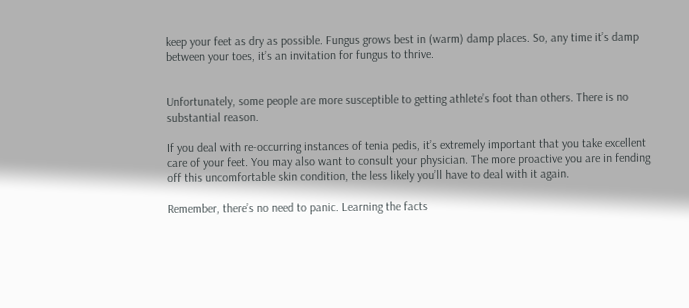keep your feet as dry as possible. Fungus grows best in (warm) damp places. So, any time it’s damp between your toes, it’s an invitation for fungus to thrive.


Unfortunately, some people are more susceptible to getting athlete’s foot than others. There is no substantial reason.

If you deal with re-occurring instances of tenia pedis, it’s extremely important that you take excellent care of your feet. You may also want to consult your physician. The more proactive you are in fending off this uncomfortable skin condition, the less likely you’ll have to deal with it again.

Remember, there’s no need to panic. Learning the facts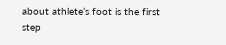about athlete’s foot is the first step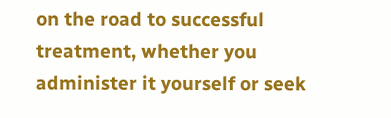on the road to successful treatment, whether you administer it yourself or seek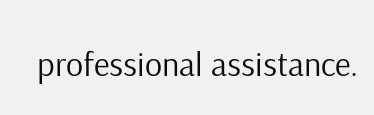professional assistance.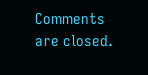Comments are closed.